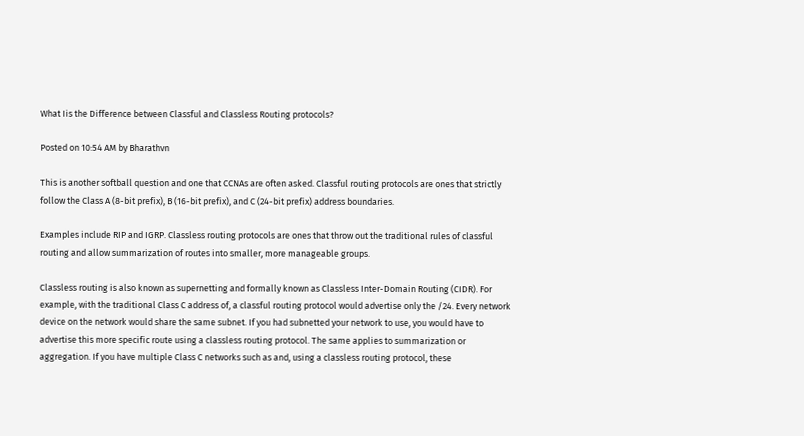What Iis the Difference between Classful and Classless Routing protocols?

Posted on 10:54 AM by Bharathvn

This is another softball question and one that CCNAs are often asked. Classful routing protocols are ones that strictly follow the Class A (8-bit prefix), B (16-bit prefix), and C (24-bit prefix) address boundaries.

Examples include RIP and IGRP. Classless routing protocols are ones that throw out the traditional rules of classful routing and allow summarization of routes into smaller, more manageable groups.

Classless routing is also known as supernetting and formally known as Classless Inter-Domain Routing (CIDR). For example, with the traditional Class C address of, a classful routing protocol would advertise only the /24. Every network device on the network would share the same subnet. If you had subnetted your network to use, you would have to advertise this more specific route using a classless routing protocol. The same applies to summarization or aggregation. If you have multiple Class C networks such as and, using a classless routing protocol, these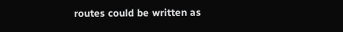routes could be written as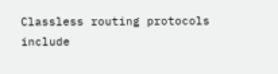Classless routing protocols include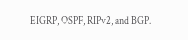EIGRP, OSPF, RIPv2, and BGP.